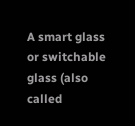A smart glass or switchable glass (also called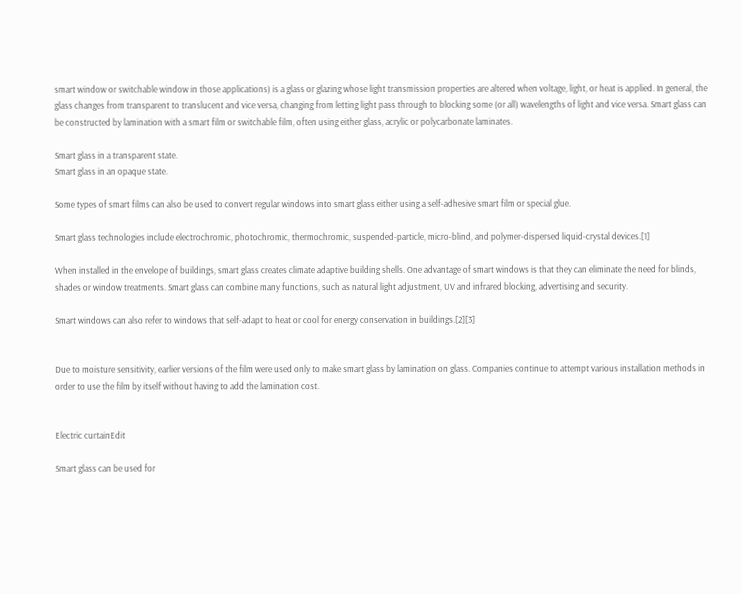smart window or switchable window in those applications) is a glass or glazing whose light transmission properties are altered when voltage, light, or heat is applied. In general, the glass changes from transparent to translucent and vice versa, changing from letting light pass through to blocking some (or all) wavelengths of light and vice versa. Smart glass can be constructed by lamination with a smart film or switchable film, often using either glass, acrylic or polycarbonate laminates.

Smart glass in a transparent state.
Smart glass in an opaque state.

Some types of smart films can also be used to convert regular windows into smart glass either using a self-adhesive smart film or special glue.

Smart glass technologies include electrochromic, photochromic, thermochromic, suspended-particle, micro-blind, and polymer-dispersed liquid-crystal devices.[1]

When installed in the envelope of buildings, smart glass creates climate adaptive building shells. One advantage of smart windows is that they can eliminate the need for blinds, shades or window treatments. Smart glass can combine many functions, such as natural light adjustment, UV and infrared blocking, advertising and security.

Smart windows can also refer to windows that self-adapt to heat or cool for energy conservation in buildings.[2][3]


Due to moisture sensitivity, earlier versions of the film were used only to make smart glass by lamination on glass. Companies continue to attempt various installation methods in order to use the film by itself without having to add the lamination cost.


Electric curtainEdit

Smart glass can be used for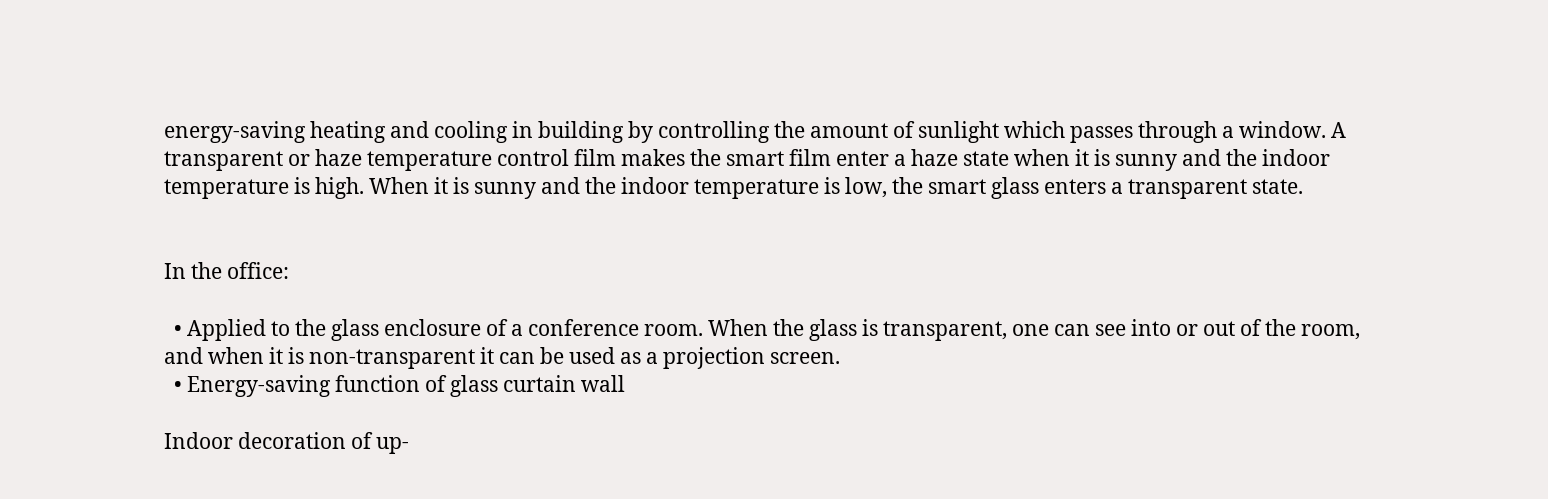energy-saving heating and cooling in building by controlling the amount of sunlight which passes through a window. A transparent or haze temperature control film makes the smart film enter a haze state when it is sunny and the indoor temperature is high. When it is sunny and the indoor temperature is low, the smart glass enters a transparent state.


In the office:

  • Applied to the glass enclosure of a conference room. When the glass is transparent, one can see into or out of the room, and when it is non-transparent it can be used as a projection screen.
  • Energy-saving function of glass curtain wall

Indoor decoration of up-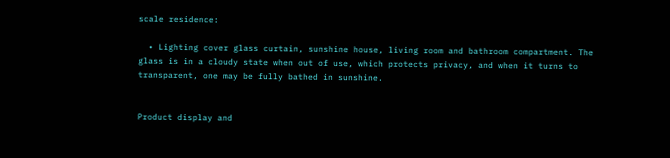scale residence:

  • Lighting cover glass curtain, sunshine house, living room and bathroom compartment. The glass is in a cloudy state when out of use, which protects privacy, and when it turns to transparent, one may be fully bathed in sunshine.


Product display and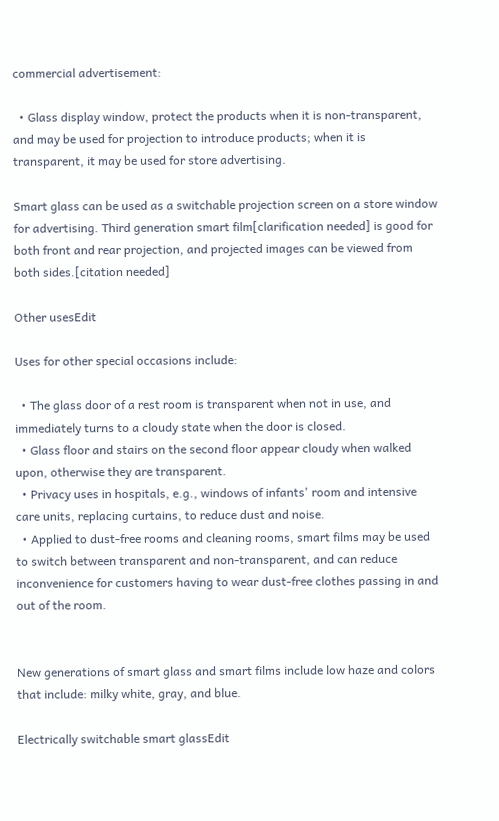commercial advertisement:

  • Glass display window, protect the products when it is non-transparent, and may be used for projection to introduce products; when it is transparent, it may be used for store advertising.

Smart glass can be used as a switchable projection screen on a store window for advertising. Third generation smart film[clarification needed] is good for both front and rear projection, and projected images can be viewed from both sides.[citation needed]

Other usesEdit

Uses for other special occasions include:

  • The glass door of a rest room is transparent when not in use, and immediately turns to a cloudy state when the door is closed.
  • Glass floor and stairs on the second floor appear cloudy when walked upon, otherwise they are transparent.
  • Privacy uses in hospitals, e.g., windows of infants' room and intensive care units, replacing curtains, to reduce dust and noise.
  • Applied to dust-free rooms and cleaning rooms, smart films may be used to switch between transparent and non-transparent, and can reduce inconvenience for customers having to wear dust-free clothes passing in and out of the room.


New generations of smart glass and smart films include low haze and colors that include: milky white, gray, and blue.

Electrically switchable smart glassEdit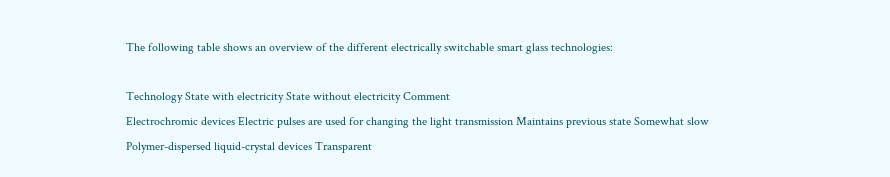The following table shows an overview of the different electrically switchable smart glass technologies:

Technology State with electricity State without electricity Comment
Electrochromic devices Electric pulses are used for changing the light transmission Maintains previous state Somewhat slow
Polymer-dispersed liquid-crystal devices Transparent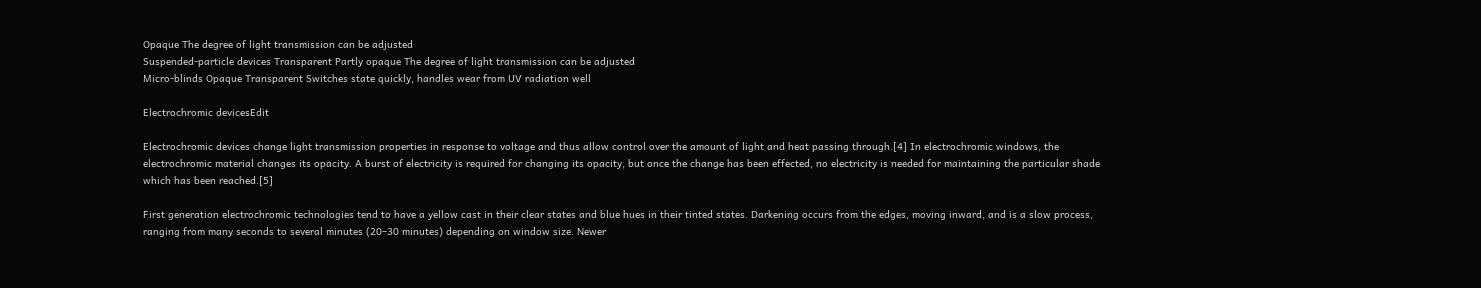Opaque The degree of light transmission can be adjusted
Suspended-particle devices Transparent Partly opaque The degree of light transmission can be adjusted
Micro-blinds Opaque Transparent Switches state quickly, handles wear from UV radiation well

Electrochromic devicesEdit

Electrochromic devices change light transmission properties in response to voltage and thus allow control over the amount of light and heat passing through.[4] In electrochromic windows, the electrochromic material changes its opacity. A burst of electricity is required for changing its opacity, but once the change has been effected, no electricity is needed for maintaining the particular shade which has been reached.[5]

First generation electrochromic technologies tend to have a yellow cast in their clear states and blue hues in their tinted states. Darkening occurs from the edges, moving inward, and is a slow process, ranging from many seconds to several minutes (20–30 minutes) depending on window size. Newer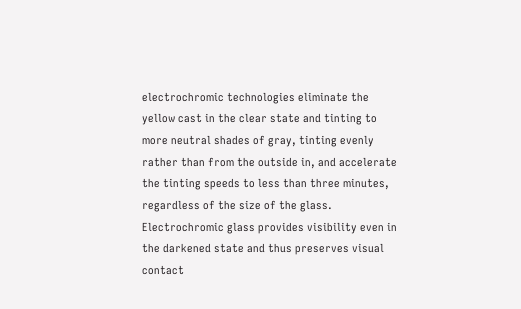electrochromic technologies eliminate the yellow cast in the clear state and tinting to more neutral shades of gray, tinting evenly rather than from the outside in, and accelerate the tinting speeds to less than three minutes, regardless of the size of the glass. Electrochromic glass provides visibility even in the darkened state and thus preserves visual contact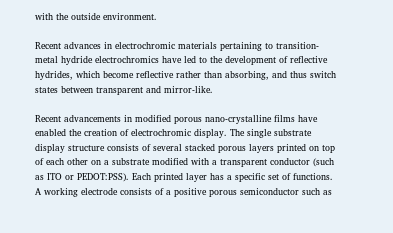with the outside environment.

Recent advances in electrochromic materials pertaining to transition-metal hydride electrochromics have led to the development of reflective hydrides, which become reflective rather than absorbing, and thus switch states between transparent and mirror-like.

Recent advancements in modified porous nano-crystalline films have enabled the creation of electrochromic display. The single substrate display structure consists of several stacked porous layers printed on top of each other on a substrate modified with a transparent conductor (such as ITO or PEDOT:PSS). Each printed layer has a specific set of functions. A working electrode consists of a positive porous semiconductor such as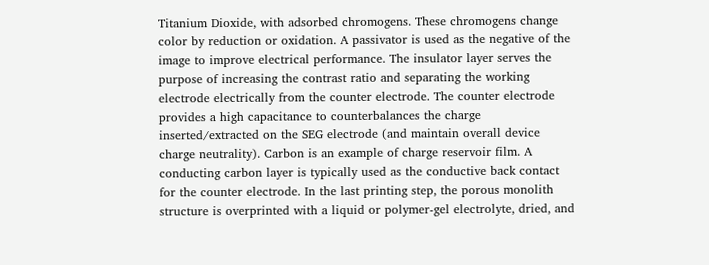Titanium Dioxide, with adsorbed chromogens. These chromogens change color by reduction or oxidation. A passivator is used as the negative of the image to improve electrical performance. The insulator layer serves the purpose of increasing the contrast ratio and separating the working electrode electrically from the counter electrode. The counter electrode provides a high capacitance to counterbalances the charge inserted/extracted on the SEG electrode (and maintain overall device charge neutrality). Carbon is an example of charge reservoir film. A conducting carbon layer is typically used as the conductive back contact for the counter electrode. In the last printing step, the porous monolith structure is overprinted with a liquid or polymer-gel electrolyte, dried, and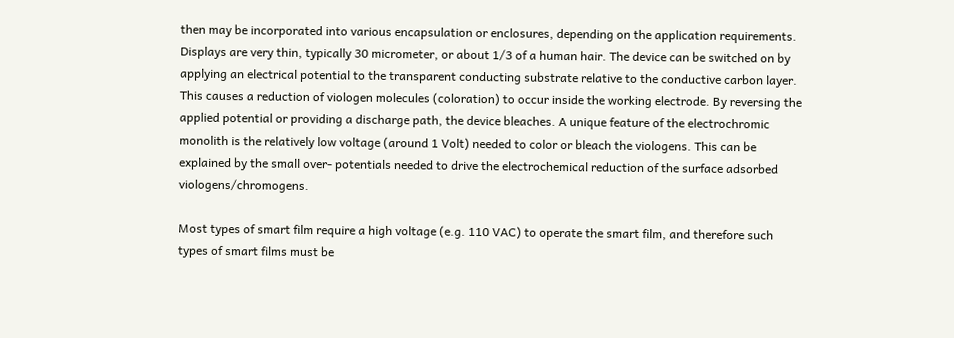then may be incorporated into various encapsulation or enclosures, depending on the application requirements. Displays are very thin, typically 30 micrometer, or about 1/3 of a human hair. The device can be switched on by applying an electrical potential to the transparent conducting substrate relative to the conductive carbon layer. This causes a reduction of viologen molecules (coloration) to occur inside the working electrode. By reversing the applied potential or providing a discharge path, the device bleaches. A unique feature of the electrochromic monolith is the relatively low voltage (around 1 Volt) needed to color or bleach the viologens. This can be explained by the small over- potentials needed to drive the electrochemical reduction of the surface adsorbed viologens/chromogens.

Most types of smart film require a high voltage (e.g. 110 VAC) to operate the smart film, and therefore such types of smart films must be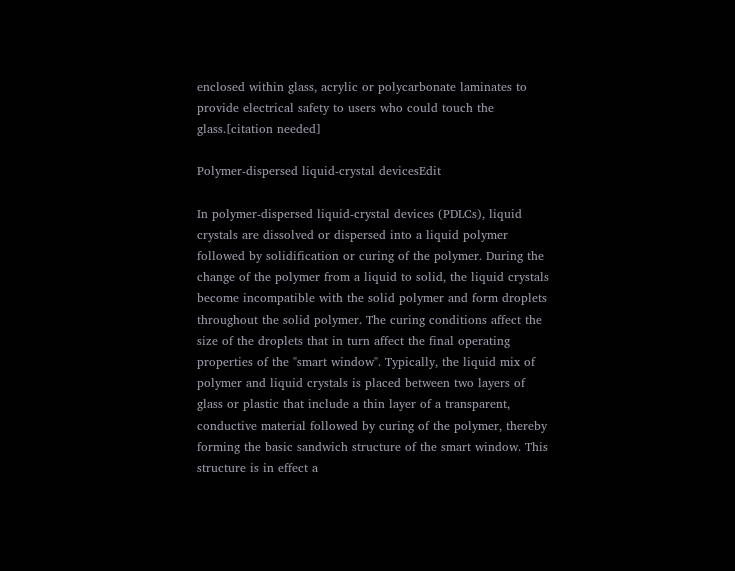enclosed within glass, acrylic or polycarbonate laminates to provide electrical safety to users who could touch the glass.[citation needed]

Polymer-dispersed liquid-crystal devicesEdit

In polymer-dispersed liquid-crystal devices (PDLCs), liquid crystals are dissolved or dispersed into a liquid polymer followed by solidification or curing of the polymer. During the change of the polymer from a liquid to solid, the liquid crystals become incompatible with the solid polymer and form droplets throughout the solid polymer. The curing conditions affect the size of the droplets that in turn affect the final operating properties of the "smart window". Typically, the liquid mix of polymer and liquid crystals is placed between two layers of glass or plastic that include a thin layer of a transparent, conductive material followed by curing of the polymer, thereby forming the basic sandwich structure of the smart window. This structure is in effect a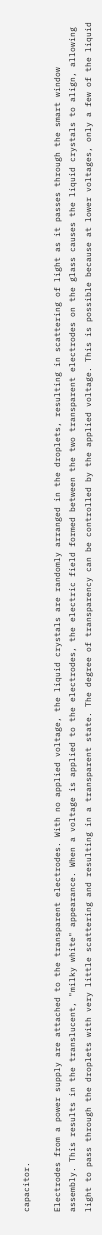capacitor.

Electrodes from a power supply are attached to the transparent electrodes. With no applied voltage, the liquid crystals are randomly arranged in the droplets, resulting in scattering of light as it passes through the smart window assembly. This results in the translucent, "milky white" appearance. When a voltage is applied to the electrodes, the electric field formed between the two transparent electrodes on the glass causes the liquid crystals to align, allowing light to pass through the droplets with very little scattering and resulting in a transparent state. The degree of transparency can be controlled by the applied voltage. This is possible because at lower voltages, only a few of the liquid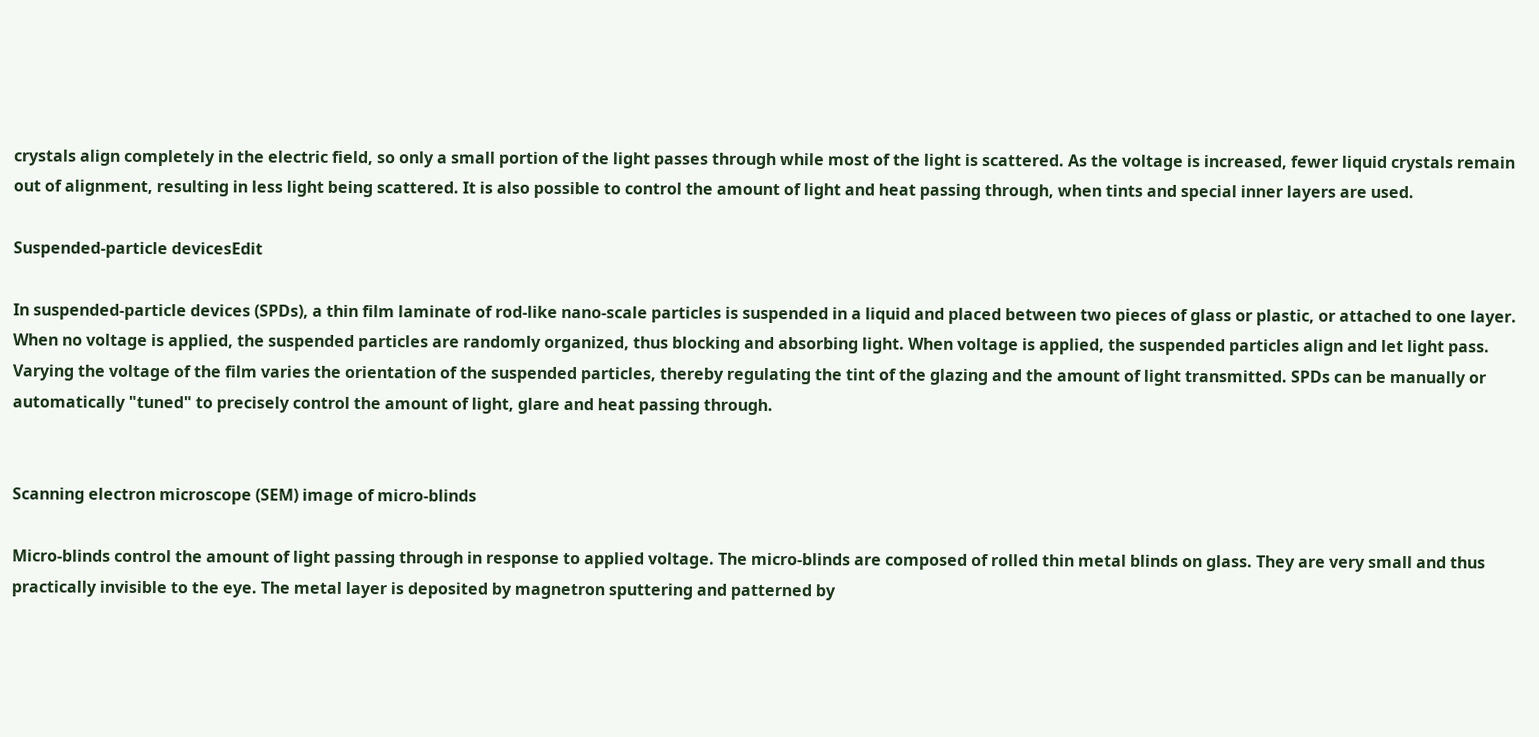crystals align completely in the electric field, so only a small portion of the light passes through while most of the light is scattered. As the voltage is increased, fewer liquid crystals remain out of alignment, resulting in less light being scattered. It is also possible to control the amount of light and heat passing through, when tints and special inner layers are used.

Suspended-particle devicesEdit

In suspended-particle devices (SPDs), a thin film laminate of rod-like nano-scale particles is suspended in a liquid and placed between two pieces of glass or plastic, or attached to one layer. When no voltage is applied, the suspended particles are randomly organized, thus blocking and absorbing light. When voltage is applied, the suspended particles align and let light pass. Varying the voltage of the film varies the orientation of the suspended particles, thereby regulating the tint of the glazing and the amount of light transmitted. SPDs can be manually or automatically "tuned" to precisely control the amount of light, glare and heat passing through.


Scanning electron microscope (SEM) image of micro-blinds

Micro-blinds control the amount of light passing through in response to applied voltage. The micro-blinds are composed of rolled thin metal blinds on glass. They are very small and thus practically invisible to the eye. The metal layer is deposited by magnetron sputtering and patterned by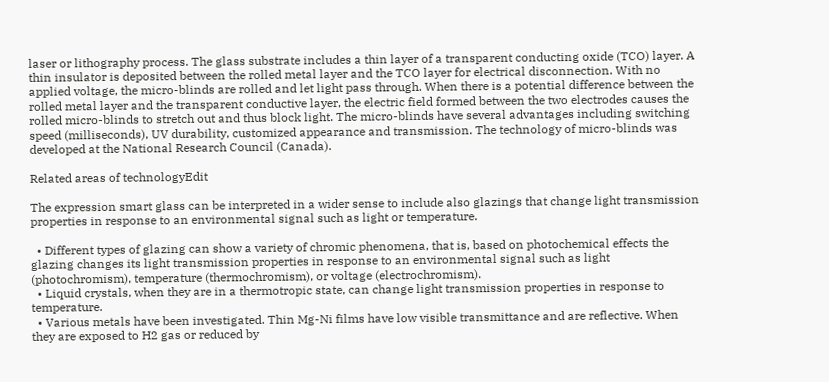laser or lithography process. The glass substrate includes a thin layer of a transparent conducting oxide (TCO) layer. A thin insulator is deposited between the rolled metal layer and the TCO layer for electrical disconnection. With no applied voltage, the micro-blinds are rolled and let light pass through. When there is a potential difference between the rolled metal layer and the transparent conductive layer, the electric field formed between the two electrodes causes the rolled micro-blinds to stretch out and thus block light. The micro-blinds have several advantages including switching speed (milliseconds), UV durability, customized appearance and transmission. The technology of micro-blinds was developed at the National Research Council (Canada).

Related areas of technologyEdit

The expression smart glass can be interpreted in a wider sense to include also glazings that change light transmission properties in response to an environmental signal such as light or temperature.

  • Different types of glazing can show a variety of chromic phenomena, that is, based on photochemical effects the glazing changes its light transmission properties in response to an environmental signal such as light (photochromism), temperature (thermochromism), or voltage (electrochromism).
  • Liquid crystals, when they are in a thermotropic state, can change light transmission properties in response to temperature.
  • Various metals have been investigated. Thin Mg-Ni films have low visible transmittance and are reflective. When they are exposed to H2 gas or reduced by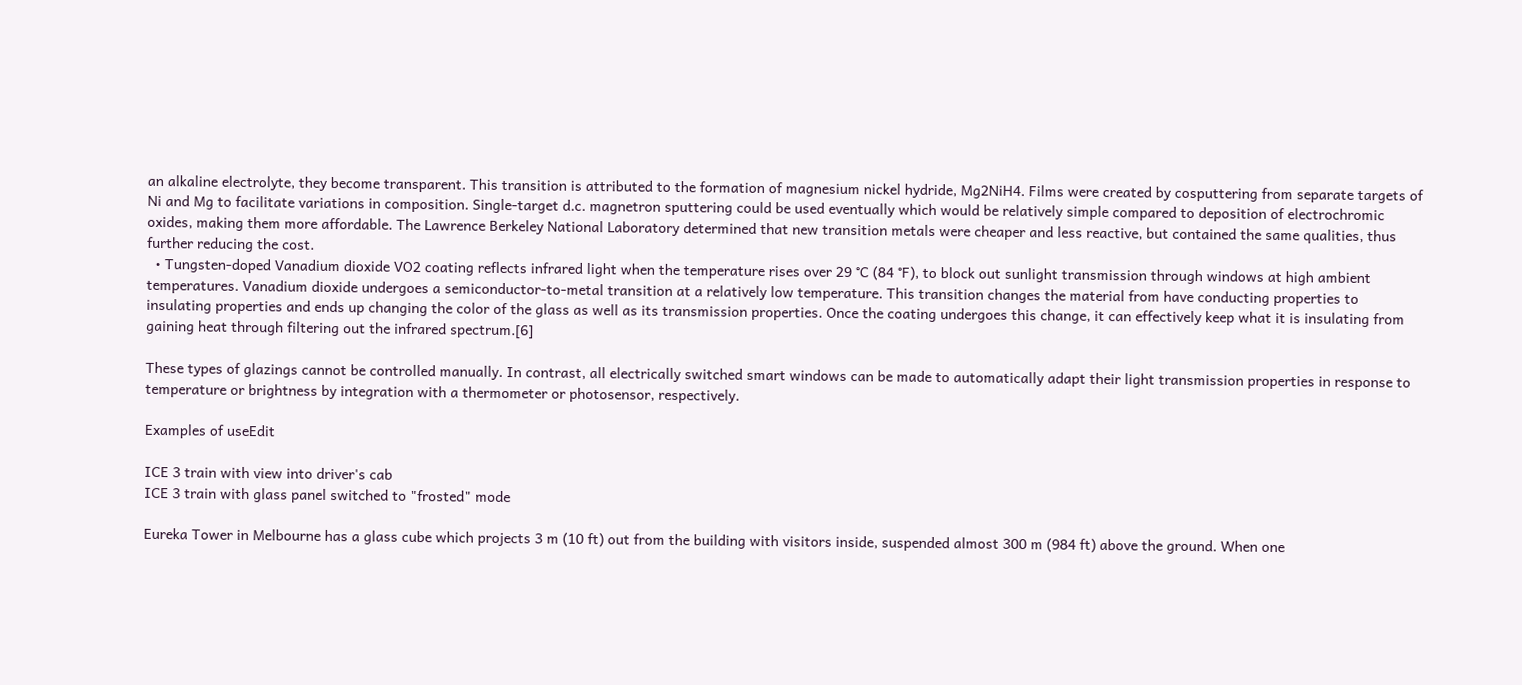an alkaline electrolyte, they become transparent. This transition is attributed to the formation of magnesium nickel hydride, Mg2NiH4. Films were created by cosputtering from separate targets of Ni and Mg to facilitate variations in composition. Single-target d.c. magnetron sputtering could be used eventually which would be relatively simple compared to deposition of electrochromic oxides, making them more affordable. The Lawrence Berkeley National Laboratory determined that new transition metals were cheaper and less reactive, but contained the same qualities, thus further reducing the cost.
  • Tungsten-doped Vanadium dioxide VO2 coating reflects infrared light when the temperature rises over 29 °C (84 °F), to block out sunlight transmission through windows at high ambient temperatures. Vanadium dioxide undergoes a semiconductor-to-metal transition at a relatively low temperature. This transition changes the material from have conducting properties to insulating properties and ends up changing the color of the glass as well as its transmission properties. Once the coating undergoes this change, it can effectively keep what it is insulating from gaining heat through filtering out the infrared spectrum.[6]

These types of glazings cannot be controlled manually. In contrast, all electrically switched smart windows can be made to automatically adapt their light transmission properties in response to temperature or brightness by integration with a thermometer or photosensor, respectively.

Examples of useEdit

ICE 3 train with view into driver's cab
ICE 3 train with glass panel switched to "frosted" mode

Eureka Tower in Melbourne has a glass cube which projects 3 m (10 ft) out from the building with visitors inside, suspended almost 300 m (984 ft) above the ground. When one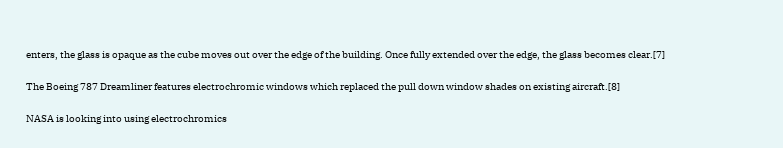enters, the glass is opaque as the cube moves out over the edge of the building. Once fully extended over the edge, the glass becomes clear.[7]

The Boeing 787 Dreamliner features electrochromic windows which replaced the pull down window shades on existing aircraft.[8]

NASA is looking into using electrochromics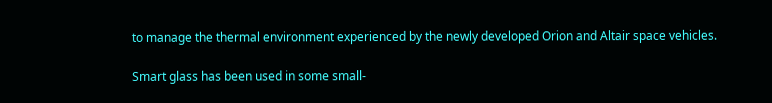to manage the thermal environment experienced by the newly developed Orion and Altair space vehicles.

Smart glass has been used in some small-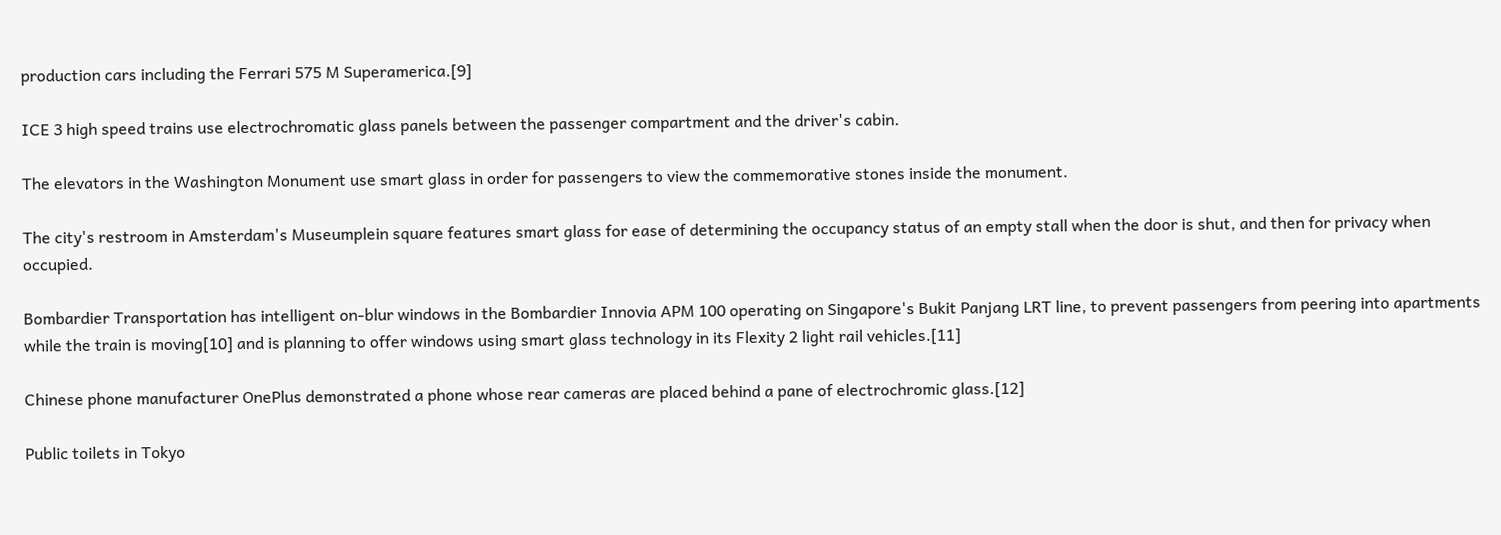production cars including the Ferrari 575 M Superamerica.[9]

ICE 3 high speed trains use electrochromatic glass panels between the passenger compartment and the driver's cabin.

The elevators in the Washington Monument use smart glass in order for passengers to view the commemorative stones inside the monument.

The city's restroom in Amsterdam's Museumplein square features smart glass for ease of determining the occupancy status of an empty stall when the door is shut, and then for privacy when occupied.

Bombardier Transportation has intelligent on-blur windows in the Bombardier Innovia APM 100 operating on Singapore's Bukit Panjang LRT line, to prevent passengers from peering into apartments while the train is moving[10] and is planning to offer windows using smart glass technology in its Flexity 2 light rail vehicles.[11]

Chinese phone manufacturer OnePlus demonstrated a phone whose rear cameras are placed behind a pane of electrochromic glass.[12]

Public toilets in Tokyo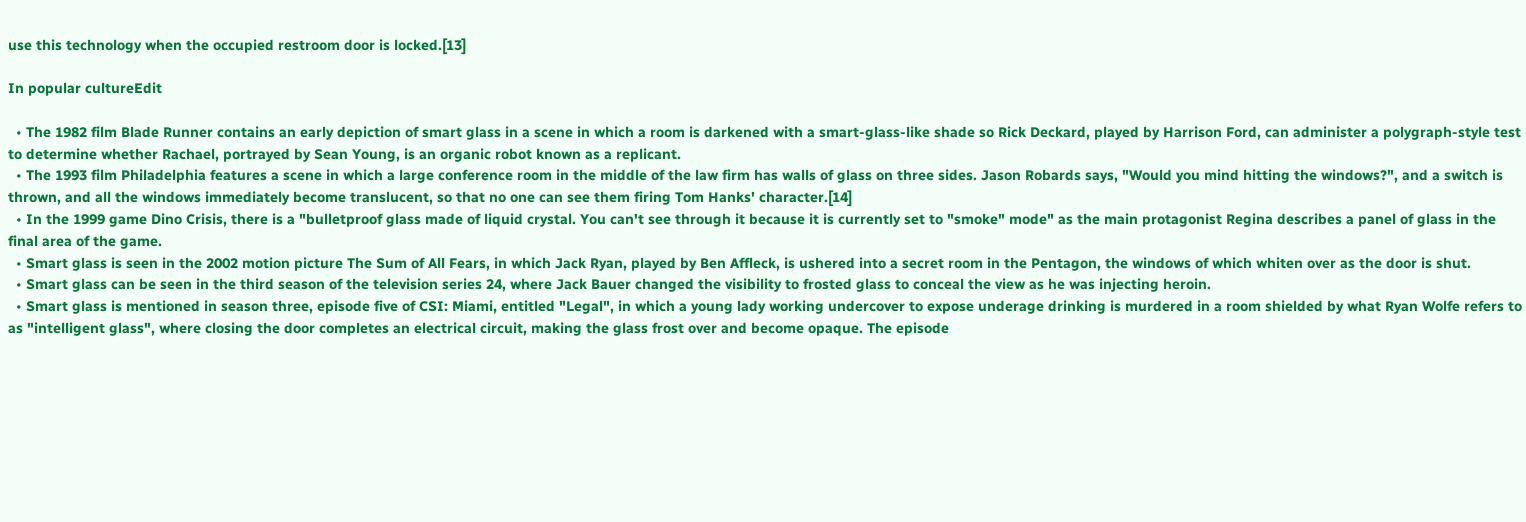use this technology when the occupied restroom door is locked.[13]

In popular cultureEdit

  • The 1982 film Blade Runner contains an early depiction of smart glass in a scene in which a room is darkened with a smart-glass-like shade so Rick Deckard, played by Harrison Ford, can administer a polygraph-style test to determine whether Rachael, portrayed by Sean Young, is an organic robot known as a replicant.
  • The 1993 film Philadelphia features a scene in which a large conference room in the middle of the law firm has walls of glass on three sides. Jason Robards says, "Would you mind hitting the windows?", and a switch is thrown, and all the windows immediately become translucent, so that no one can see them firing Tom Hanks' character.[14]
  • In the 1999 game Dino Crisis, there is a "bulletproof glass made of liquid crystal. You can't see through it because it is currently set to "smoke" mode" as the main protagonist Regina describes a panel of glass in the final area of the game.
  • Smart glass is seen in the 2002 motion picture The Sum of All Fears, in which Jack Ryan, played by Ben Affleck, is ushered into a secret room in the Pentagon, the windows of which whiten over as the door is shut.
  • Smart glass can be seen in the third season of the television series 24, where Jack Bauer changed the visibility to frosted glass to conceal the view as he was injecting heroin.
  • Smart glass is mentioned in season three, episode five of CSI: Miami, entitled "Legal", in which a young lady working undercover to expose underage drinking is murdered in a room shielded by what Ryan Wolfe refers to as "intelligent glass", where closing the door completes an electrical circuit, making the glass frost over and become opaque. The episode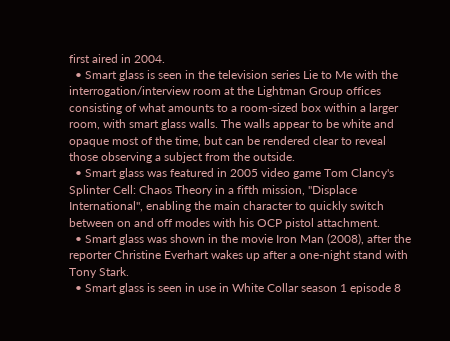first aired in 2004.
  • Smart glass is seen in the television series Lie to Me with the interrogation/interview room at the Lightman Group offices consisting of what amounts to a room-sized box within a larger room, with smart glass walls. The walls appear to be white and opaque most of the time, but can be rendered clear to reveal those observing a subject from the outside.
  • Smart glass was featured in 2005 video game Tom Clancy's Splinter Cell: Chaos Theory in a fifth mission, "Displace International", enabling the main character to quickly switch between on and off modes with his OCP pistol attachment.
  • Smart glass was shown in the movie Iron Man (2008), after the reporter Christine Everhart wakes up after a one-night stand with Tony Stark.
  • Smart glass is seen in use in White Collar season 1 episode 8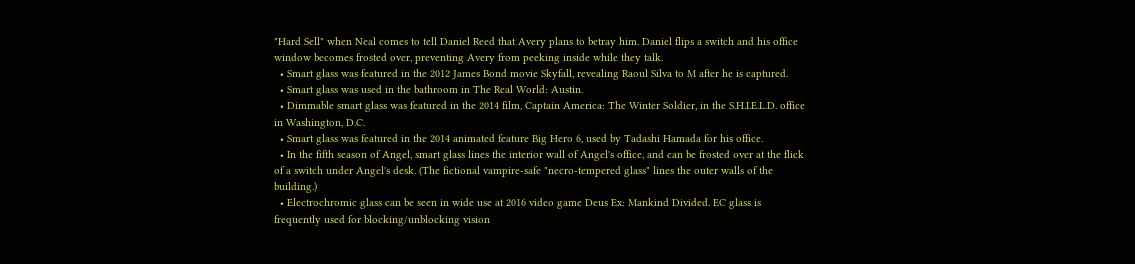"Hard Sell" when Neal comes to tell Daniel Reed that Avery plans to betray him. Daniel flips a switch and his office window becomes frosted over, preventing Avery from peeking inside while they talk.
  • Smart glass was featured in the 2012 James Bond movie Skyfall, revealing Raoul Silva to M after he is captured.
  • Smart glass was used in the bathroom in The Real World: Austin.
  • Dimmable smart glass was featured in the 2014 film, Captain America: The Winter Soldier, in the S.H.I.E.L.D. office in Washington, D.C.
  • Smart glass was featured in the 2014 animated feature Big Hero 6, used by Tadashi Hamada for his office.
  • In the fifth season of Angel, smart glass lines the interior wall of Angel's office, and can be frosted over at the flick of a switch under Angel's desk. (The fictional vampire-safe "necro-tempered glass" lines the outer walls of the building.)
  • Electrochromic glass can be seen in wide use at 2016 video game Deus Ex: Mankind Divided. EC glass is frequently used for blocking/unblocking vision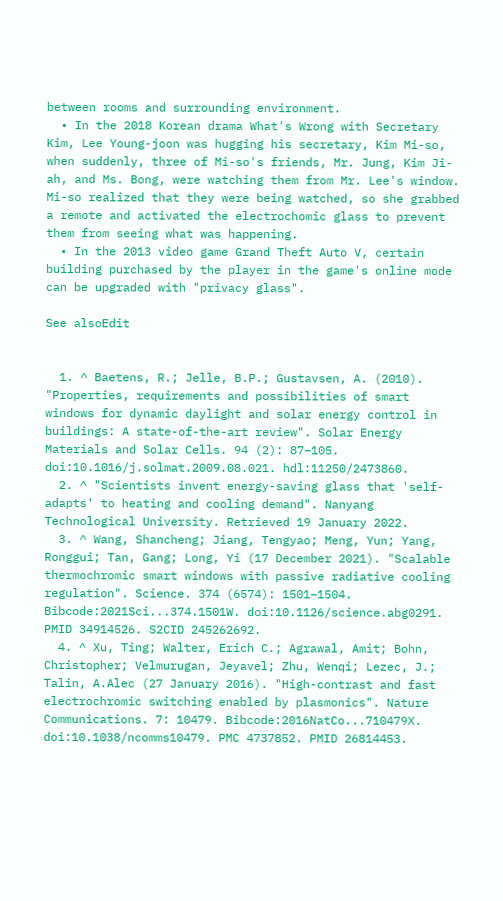between rooms and surrounding environment.
  • In the 2018 Korean drama What's Wrong with Secretary Kim, Lee Young-joon was hugging his secretary, Kim Mi-so, when suddenly, three of Mi-so's friends, Mr. Jung, Kim Ji-ah, and Ms. Bong, were watching them from Mr. Lee's window. Mi-so realized that they were being watched, so she grabbed a remote and activated the electrochomic glass to prevent them from seeing what was happening.
  • In the 2013 video game Grand Theft Auto V, certain building purchased by the player in the game's online mode can be upgraded with "privacy glass".

See alsoEdit


  1. ^ Baetens, R.; Jelle, B.P.; Gustavsen, A. (2010). "Properties, requirements and possibilities of smart windows for dynamic daylight and solar energy control in buildings: A state-of-the-art review". Solar Energy Materials and Solar Cells. 94 (2): 87–105. doi:10.1016/j.solmat.2009.08.021. hdl:11250/2473860.
  2. ^ "Scientists invent energy-saving glass that 'self-adapts' to heating and cooling demand". Nanyang Technological University. Retrieved 19 January 2022.
  3. ^ Wang, Shancheng; Jiang, Tengyao; Meng, Yun; Yang, Ronggui; Tan, Gang; Long, Yi (17 December 2021). "Scalable thermochromic smart windows with passive radiative cooling regulation". Science. 374 (6574): 1501–1504. Bibcode:2021Sci...374.1501W. doi:10.1126/science.abg0291. PMID 34914526. S2CID 245262692.
  4. ^ Xu, Ting; Walter, Erich C.; Agrawal, Amit; Bohn, Christopher; Velmurugan, Jeyavel; Zhu, Wenqi; Lezec, J.; Talin, A.Alec (27 January 2016). "High-contrast and fast electrochromic switching enabled by plasmonics". Nature Communications. 7: 10479. Bibcode:2016NatCo...710479X. doi:10.1038/ncomms10479. PMC 4737852. PMID 26814453.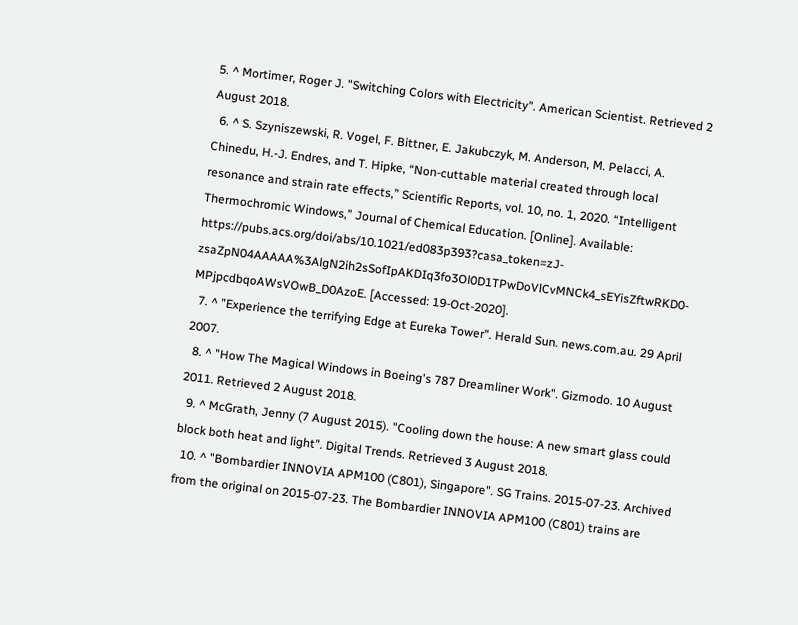5. ^ Mortimer, Roger J. "Switching Colors with Electricity". American Scientist. Retrieved 2 August 2018.
  6. ^ S. Szyniszewski, R. Vogel, F. Bittner, E. Jakubczyk, M. Anderson, M. Pelacci, A. Chinedu, H.-J. Endres, and T. Hipke, “Non-cuttable material created through local resonance and strain rate effects,” Scientific Reports, vol. 10, no. 1, 2020. “Intelligent Thermochromic Windows,” Journal of Chemical Education. [Online]. Available: https://pubs.acs.org/doi/abs/10.1021/ed083p393?casa_token=zJ-zsaZpN04AAAAA%3AlgN2ih2sSofIpAKDIq3fo3Ol0D1TPwDoVlCvMNCk4_sEYisZftwRKD0-MPjpcdbqoAWsVOwB_D0AzoE. [Accessed: 19-Oct-2020].
  7. ^ "Experience the terrifying Edge at Eureka Tower". Herald Sun. news.com.au. 29 April 2007.
  8. ^ "How The Magical Windows in Boeing's 787 Dreamliner Work". Gizmodo. 10 August 2011. Retrieved 2 August 2018.
  9. ^ McGrath, Jenny (7 August 2015). "Cooling down the house: A new smart glass could block both heat and light". Digital Trends. Retrieved 3 August 2018.
  10. ^ "Bombardier INNOVIA APM100 (C801), Singapore". SG Trains. 2015-07-23. Archived from the original on 2015-07-23. The Bombardier INNOVIA APM100 (C801) trains are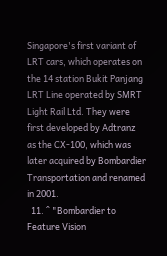Singapore's first variant of LRT cars, which operates on the 14 station Bukit Panjang LRT Line operated by SMRT Light Rail Ltd. They were first developed by Adtranz as the CX-100, which was later acquired by Bombardier Transportation and renamed in 2001.
  11. ^ "Bombardier to Feature Vision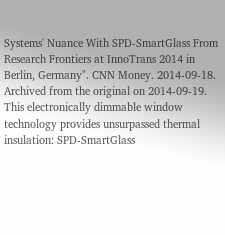Systems' Nuance With SPD-SmartGlass From Research Frontiers at InnoTrans 2014 in Berlin, Germany". CNN Money. 2014-09-18. Archived from the original on 2014-09-19. This electronically dimmable window technology provides unsurpassed thermal insulation: SPD-SmartGlass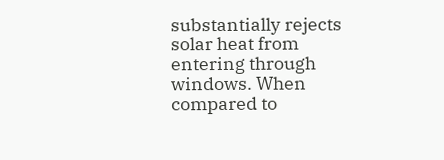substantially rejects solar heat from entering through windows. When compared to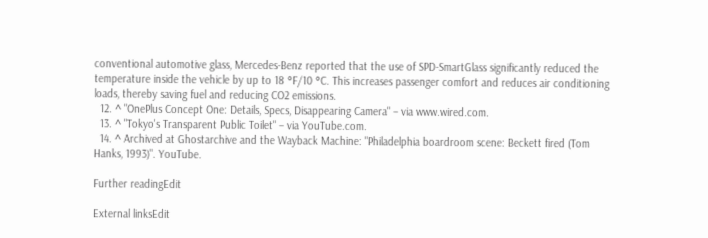conventional automotive glass, Mercedes-Benz reported that the use of SPD-SmartGlass significantly reduced the temperature inside the vehicle by up to 18 °F/10 °C. This increases passenger comfort and reduces air conditioning loads, thereby saving fuel and reducing CO2 emissions.
  12. ^ "OnePlus Concept One: Details, Specs, Disappearing Camera" – via www.wired.com.
  13. ^ "Tokyo's Transparent Public Toilet" – via YouTube.com.
  14. ^ Archived at Ghostarchive and the Wayback Machine: "Philadelphia boardroom scene: Beckett fired (Tom Hanks, 1993)". YouTube.

Further readingEdit

External linksEdit